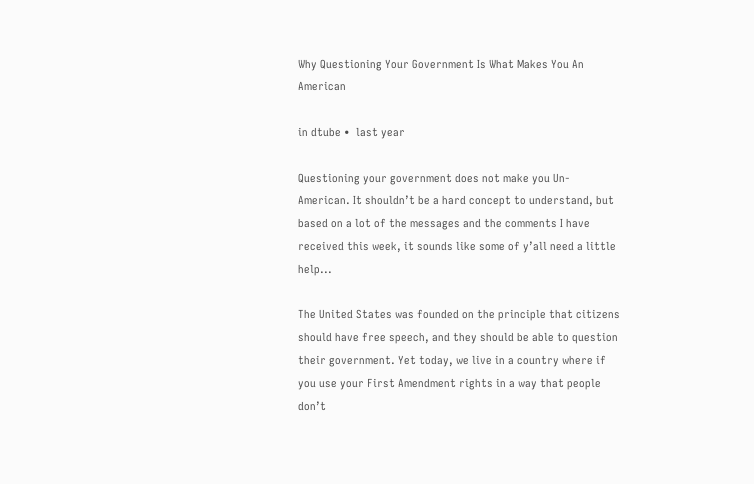Why Questioning Your Government Is What Makes You An American

in dtube •  last year

Questioning your government does not make you Un-American. It shouldn’t be a hard concept to understand, but based on a lot of the messages and the comments I have received this week, it sounds like some of y’all need a little help...

The United States was founded on the principle that citizens should have free speech, and they should be able to question their government. Yet today, we live in a country where if you use your First Amendment rights in a way that people don’t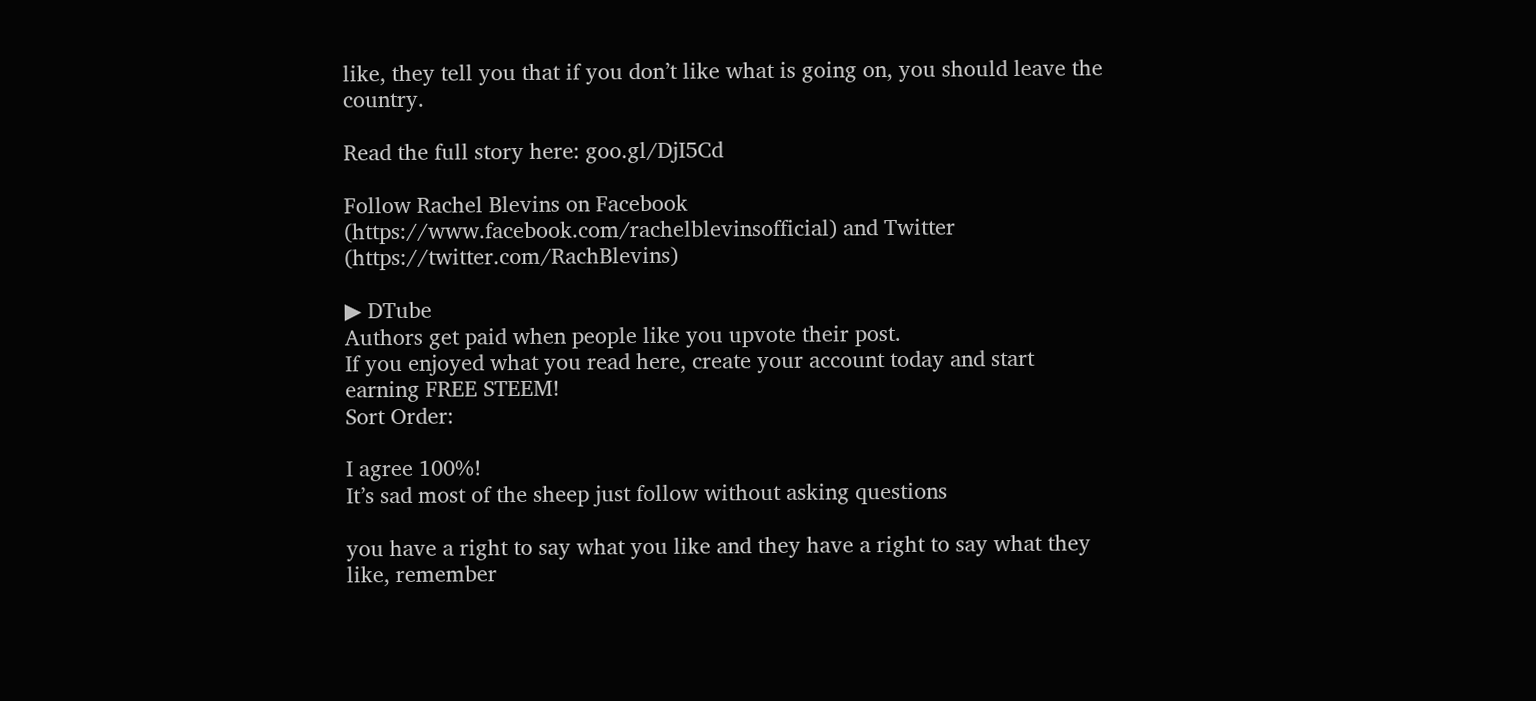like, they tell you that if you don’t like what is going on, you should leave the country.

Read the full story here: goo.gl/DjI5Cd

Follow Rachel Blevins on Facebook (https://www.facebook.com/rachelblevinsofficial) and Twitter (https://twitter.com/RachBlevins)

▶ DTube
Authors get paid when people like you upvote their post.
If you enjoyed what you read here, create your account today and start earning FREE STEEM!
Sort Order:

I agree 100%!
It’s sad most of the sheep just follow without asking questions

you have a right to say what you like and they have a right to say what they like, remember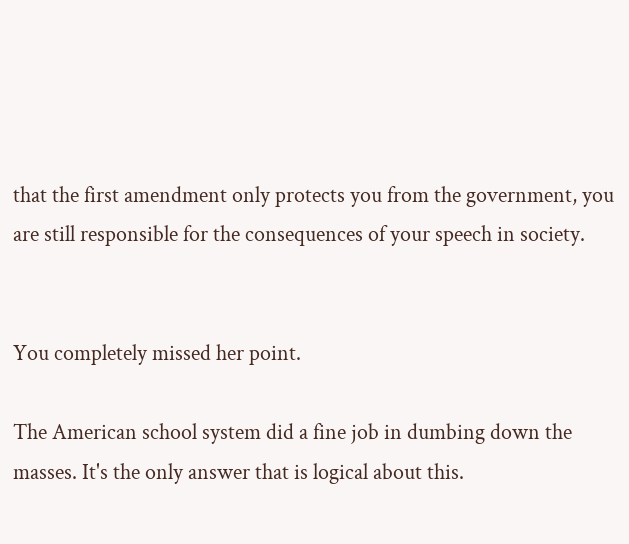that the first amendment only protects you from the government, you are still responsible for the consequences of your speech in society.


You completely missed her point.

The American school system did a fine job in dumbing down the masses. It's the only answer that is logical about this.